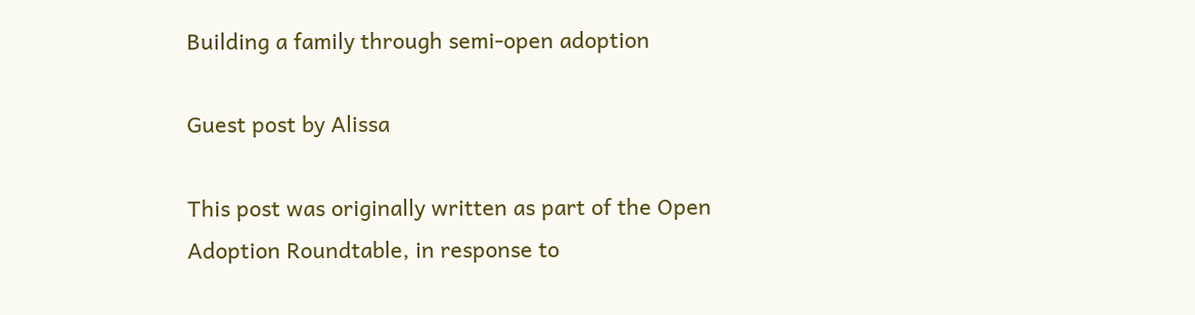Building a family through semi-open adoption

Guest post by Alissa

This post was originally written as part of the Open Adoption Roundtable, in response to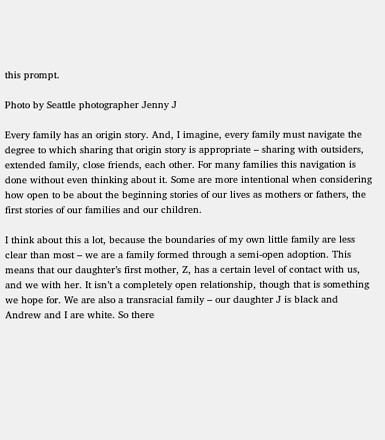this prompt.

Photo by Seattle photographer Jenny J

Every family has an origin story. And, I imagine, every family must navigate the degree to which sharing that origin story is appropriate – sharing with outsiders, extended family, close friends, each other. For many families this navigation is done without even thinking about it. Some are more intentional when considering how open to be about the beginning stories of our lives as mothers or fathers, the first stories of our families and our children.

I think about this a lot, because the boundaries of my own little family are less clear than most – we are a family formed through a semi-open adoption. This means that our daughter’s first mother, Z, has a certain level of contact with us, and we with her. It isn’t a completely open relationship, though that is something we hope for. We are also a transracial family – our daughter J is black and Andrew and I are white. So there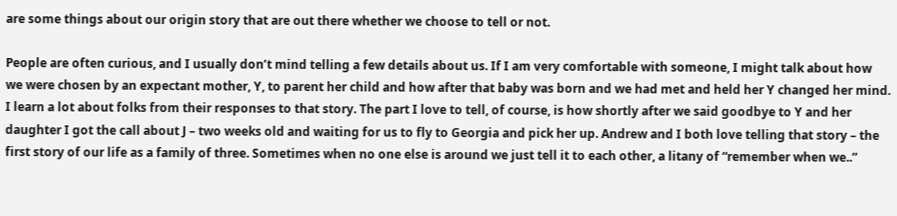are some things about our origin story that are out there whether we choose to tell or not.

People are often curious, and I usually don’t mind telling a few details about us. If I am very comfortable with someone, I might talk about how we were chosen by an expectant mother, Y, to parent her child and how after that baby was born and we had met and held her Y changed her mind. I learn a lot about folks from their responses to that story. The part I love to tell, of course, is how shortly after we said goodbye to Y and her daughter I got the call about J – two weeks old and waiting for us to fly to Georgia and pick her up. Andrew and I both love telling that story – the first story of our life as a family of three. Sometimes when no one else is around we just tell it to each other, a litany of “remember when we..”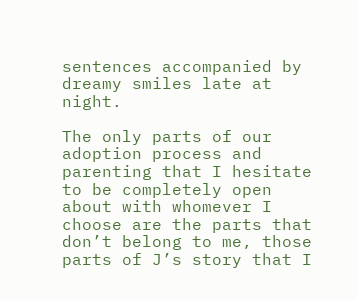sentences accompanied by dreamy smiles late at night.

The only parts of our adoption process and parenting that I hesitate to be completely open about with whomever I choose are the parts that don’t belong to me, those parts of J’s story that I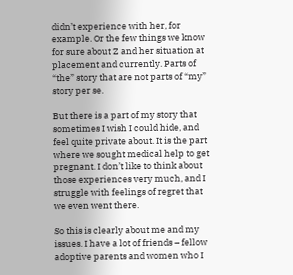didn’t experience with her, for example. Or the few things we know for sure about Z and her situation at placement and currently. Parts of “the” story that are not parts of “my” story per se.

But there is a part of my story that sometimes I wish I could hide, and feel quite private about. It is the part where we sought medical help to get pregnant. I don’t like to think about those experiences very much, and I struggle with feelings of regret that we even went there.

So this is clearly about me and my issues. I have a lot of friends – fellow adoptive parents and women who I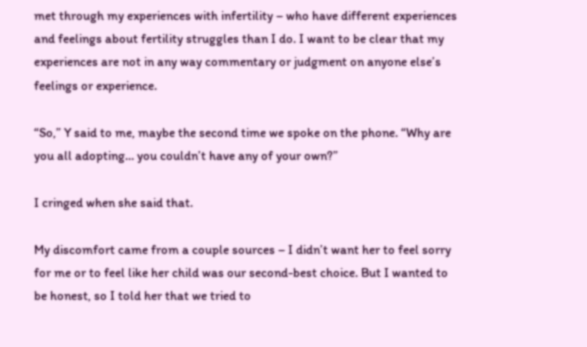met through my experiences with infertility – who have different experiences and feelings about fertility struggles than I do. I want to be clear that my experiences are not in any way commentary or judgment on anyone else’s feelings or experience.

“So,” Y said to me, maybe the second time we spoke on the phone. “Why are you all adopting… you couldn’t have any of your own?”

I cringed when she said that.

My discomfort came from a couple sources – I didn’t want her to feel sorry for me or to feel like her child was our second-best choice. But I wanted to be honest, so I told her that we tried to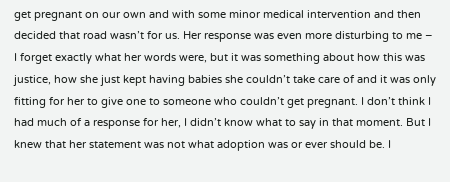get pregnant on our own and with some minor medical intervention and then decided that road wasn’t for us. Her response was even more disturbing to me – I forget exactly what her words were, but it was something about how this was justice, how she just kept having babies she couldn’t take care of and it was only fitting for her to give one to someone who couldn’t get pregnant. I don’t think I had much of a response for her, I didn’t know what to say in that moment. But I knew that her statement was not what adoption was or ever should be. I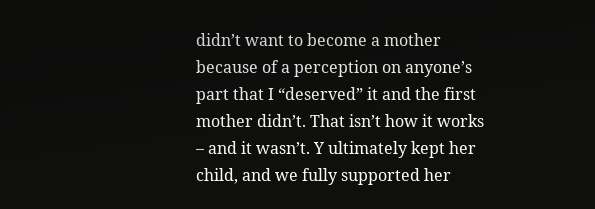didn’t want to become a mother because of a perception on anyone’s part that I “deserved” it and the first mother didn’t. That isn’t how it works – and it wasn’t. Y ultimately kept her child, and we fully supported her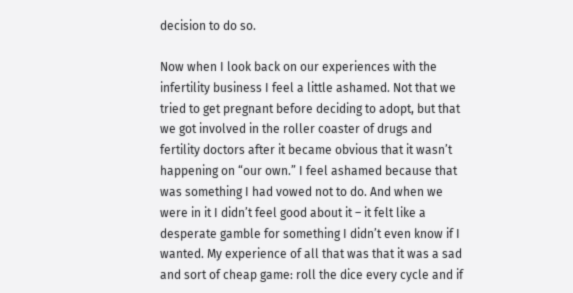decision to do so.

Now when I look back on our experiences with the infertility business I feel a little ashamed. Not that we tried to get pregnant before deciding to adopt, but that we got involved in the roller coaster of drugs and fertility doctors after it became obvious that it wasn’t happening on “our own.” I feel ashamed because that was something I had vowed not to do. And when we were in it I didn’t feel good about it – it felt like a desperate gamble for something I didn’t even know if I wanted. My experience of all that was that it was a sad and sort of cheap game: roll the dice every cycle and if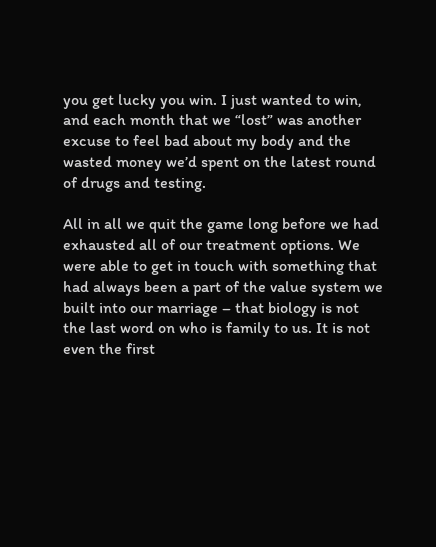you get lucky you win. I just wanted to win, and each month that we “lost” was another excuse to feel bad about my body and the wasted money we’d spent on the latest round of drugs and testing.

All in all we quit the game long before we had exhausted all of our treatment options. We were able to get in touch with something that had always been a part of the value system we built into our marriage – that biology is not the last word on who is family to us. It is not even the first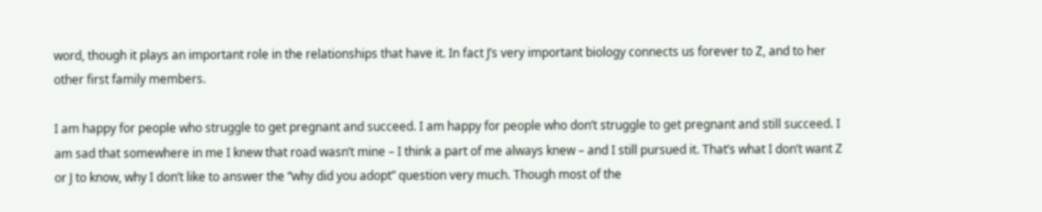word, though it plays an important role in the relationships that have it. In fact J’s very important biology connects us forever to Z, and to her other first family members.

I am happy for people who struggle to get pregnant and succeed. I am happy for people who don’t struggle to get pregnant and still succeed. I am sad that somewhere in me I knew that road wasn’t mine – I think a part of me always knew – and I still pursued it. That’s what I don’t want Z or J to know, why I don’t like to answer the “why did you adopt” question very much. Though most of the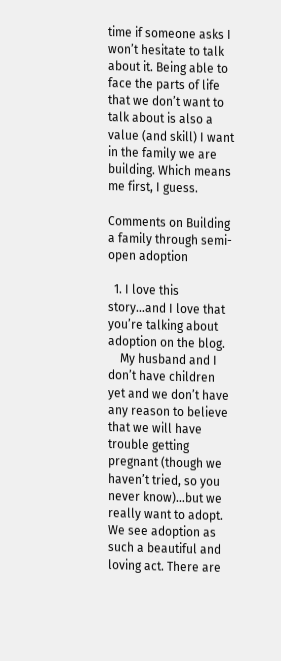time if someone asks I won’t hesitate to talk about it. Being able to face the parts of life that we don’t want to talk about is also a value (and skill) I want in the family we are building. Which means me first, I guess.

Comments on Building a family through semi-open adoption

  1. I love this story…and I love that you’re talking about adoption on the blog.
    My husband and I don’t have children yet and we don’t have any reason to believe that we will have trouble getting pregnant (though we haven’t tried, so you never know)…but we really want to adopt. We see adoption as such a beautiful and loving act. There are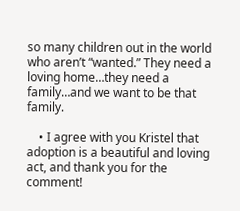so many children out in the world who aren’t “wanted.” They need a loving home…they need a family…and we want to be that family.

    • I agree with you Kristel that adoption is a beautiful and loving act, and thank you for the comment!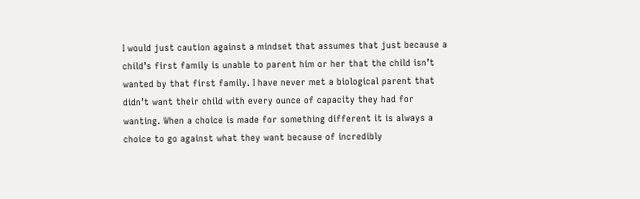I would just caution against a mindset that assumes that just because a child’s first family is unable to parent him or her that the child isn’t wanted by that first family. I have never met a biological parent that didn’t want their child with every ounce of capacity they had for wanting. When a choice is made for something different it is always a choice to go against what they want because of incredibly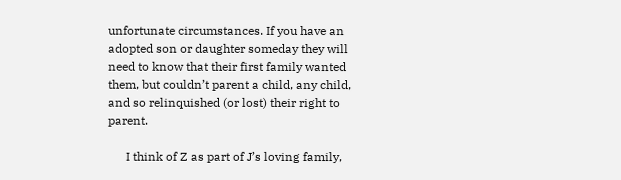unfortunate circumstances. If you have an adopted son or daughter someday they will need to know that their first family wanted them, but couldn’t parent a child, any child, and so relinquished (or lost) their right to parent.

      I think of Z as part of J’s loving family,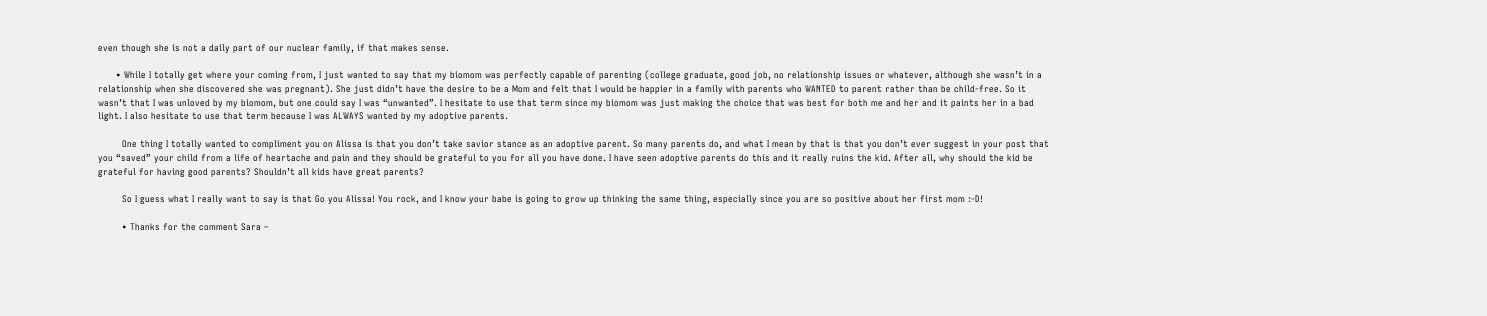even though she is not a daily part of our nuclear family, if that makes sense.

      • While I totally get where your coming from, I just wanted to say that my biomom was perfectly capable of parenting (college graduate, good job, no relationship issues or whatever, although she wasn’t in a relationship when she discovered she was pregnant). She just didn’t have the desire to be a Mom and felt that I would be happier in a family with parents who WANTED to parent rather than be child-free. So it wasn’t that I was unloved by my biomom, but one could say I was “unwanted”. I hesitate to use that term since my biomom was just making the choice that was best for both me and her and it paints her in a bad light. I also hesitate to use that term because I was ALWAYS wanted by my adoptive parents.

        One thing I totally wanted to compliment you on Alissa is that you don’t take savior stance as an adoptive parent. So many parents do, and what I mean by that is that you don’t ever suggest in your post that you “saved” your child from a life of heartache and pain and they should be grateful to you for all you have done. I have seen adoptive parents do this and it really ruins the kid. After all, why should the kid be grateful for having good parents? Shouldn’t all kids have great parents?

        So I guess what I really want to say is that Go you Alissa! You rock, and I know your babe is going to grow up thinking the same thing, especially since you are so positive about her first mom :-D!

        • Thanks for the comment Sara –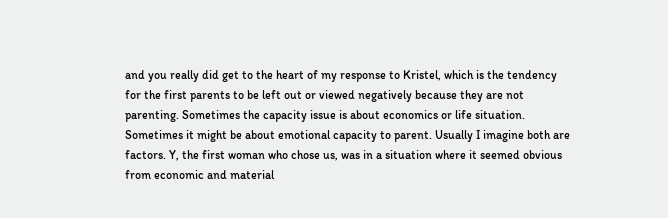and you really did get to the heart of my response to Kristel, which is the tendency for the first parents to be left out or viewed negatively because they are not parenting. Sometimes the capacity issue is about economics or life situation. Sometimes it might be about emotional capacity to parent. Usually I imagine both are factors. Y, the first woman who chose us, was in a situation where it seemed obvious from economic and material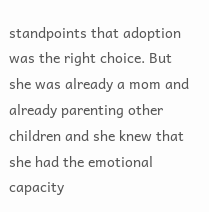standpoints that adoption was the right choice. But she was already a mom and already parenting other children and she knew that she had the emotional capacity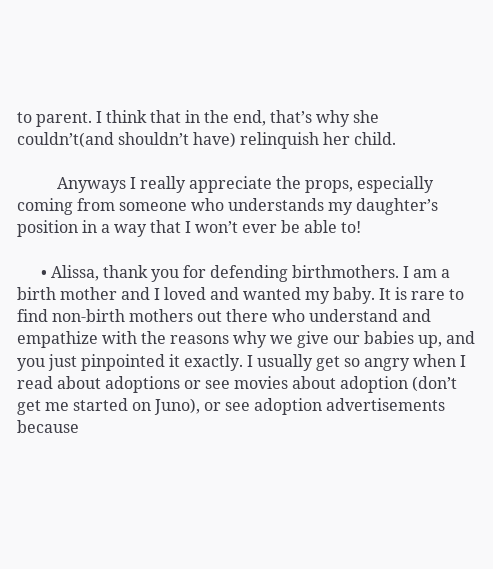to parent. I think that in the end, that’s why she couldn’t(and shouldn’t have) relinquish her child.

          Anyways I really appreciate the props, especially coming from someone who understands my daughter’s position in a way that I won’t ever be able to!

      • Alissa, thank you for defending birthmothers. I am a birth mother and I loved and wanted my baby. It is rare to find non-birth mothers out there who understand and empathize with the reasons why we give our babies up, and you just pinpointed it exactly. I usually get so angry when I read about adoptions or see movies about adoption (don’t get me started on Juno), or see adoption advertisements because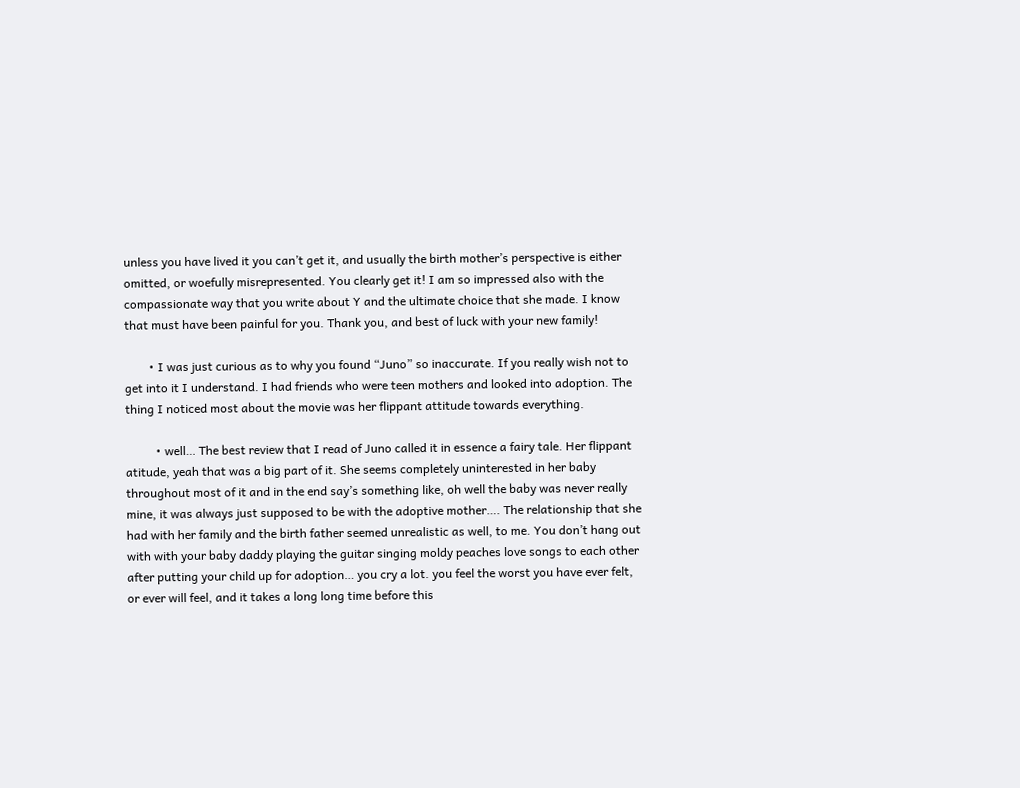unless you have lived it you can’t get it, and usually the birth mother’s perspective is either omitted, or woefully misrepresented. You clearly get it! I am so impressed also with the compassionate way that you write about Y and the ultimate choice that she made. I know that must have been painful for you. Thank you, and best of luck with your new family!

        • I was just curious as to why you found “Juno” so inaccurate. If you really wish not to get into it I understand. I had friends who were teen mothers and looked into adoption. The thing I noticed most about the movie was her flippant attitude towards everything.

          • well… The best review that I read of Juno called it in essence a fairy tale. Her flippant atitude, yeah that was a big part of it. She seems completely uninterested in her baby throughout most of it and in the end say’s something like, oh well the baby was never really mine, it was always just supposed to be with the adoptive mother…. The relationship that she had with her family and the birth father seemed unrealistic as well, to me. You don’t hang out with with your baby daddy playing the guitar singing moldy peaches love songs to each other after putting your child up for adoption… you cry a lot. you feel the worst you have ever felt, or ever will feel, and it takes a long long time before this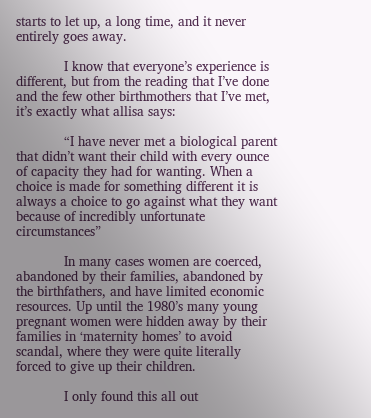starts to let up, a long time, and it never entirely goes away.

            I know that everyone’s experience is different, but from the reading that I’ve done and the few other birthmothers that I’ve met, it’s exactly what allisa says:

            “I have never met a biological parent that didn’t want their child with every ounce of capacity they had for wanting. When a choice is made for something different it is always a choice to go against what they want because of incredibly unfortunate circumstances”

            In many cases women are coerced, abandoned by their families, abandoned by the birthfathers, and have limited economic resources. Up until the 1980’s many young pregnant women were hidden away by their families in ‘maternity homes’ to avoid scandal, where they were quite literally forced to give up their children.

            I only found this all out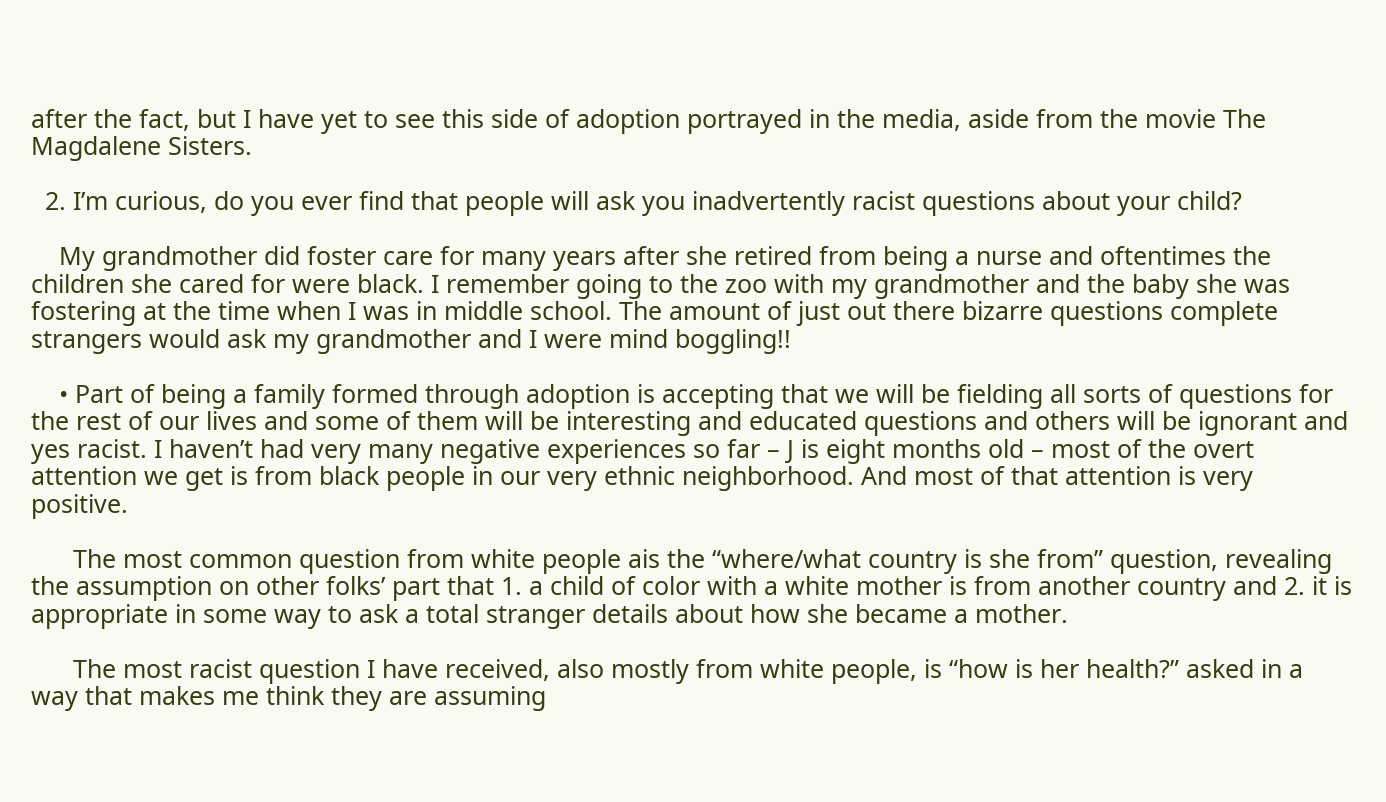after the fact, but I have yet to see this side of adoption portrayed in the media, aside from the movie The Magdalene Sisters.

  2. I’m curious, do you ever find that people will ask you inadvertently racist questions about your child?

    My grandmother did foster care for many years after she retired from being a nurse and oftentimes the children she cared for were black. I remember going to the zoo with my grandmother and the baby she was fostering at the time when I was in middle school. The amount of just out there bizarre questions complete strangers would ask my grandmother and I were mind boggling!!

    • Part of being a family formed through adoption is accepting that we will be fielding all sorts of questions for the rest of our lives and some of them will be interesting and educated questions and others will be ignorant and yes racist. I haven’t had very many negative experiences so far – J is eight months old – most of the overt attention we get is from black people in our very ethnic neighborhood. And most of that attention is very positive.

      The most common question from white people ais the “where/what country is she from” question, revealing the assumption on other folks’ part that 1. a child of color with a white mother is from another country and 2. it is appropriate in some way to ask a total stranger details about how she became a mother.

      The most racist question I have received, also mostly from white people, is “how is her health?” asked in a way that makes me think they are assuming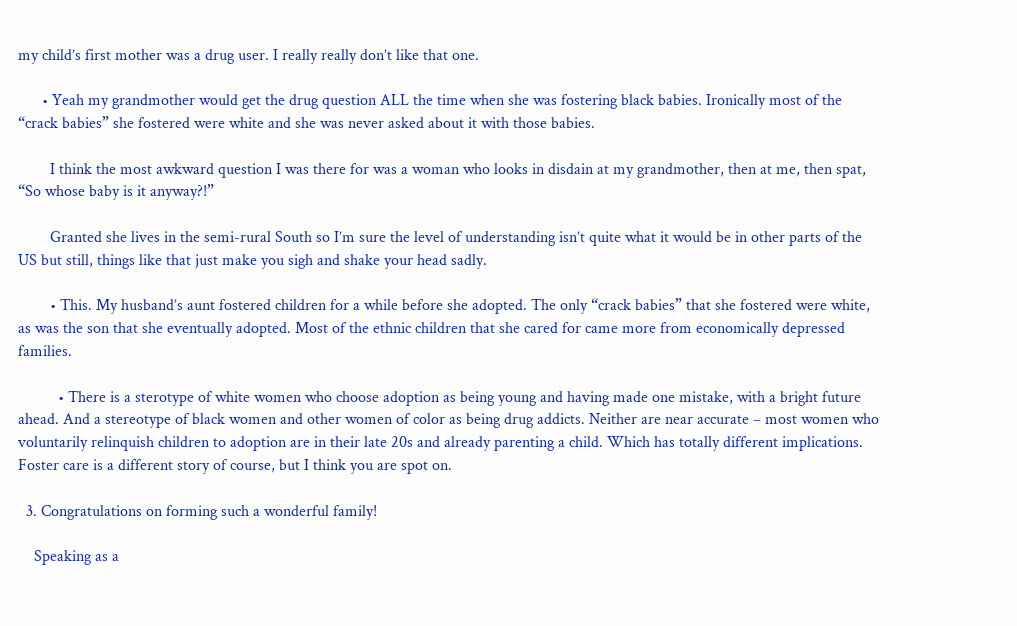my child’s first mother was a drug user. I really really don’t like that one.

      • Yeah my grandmother would get the drug question ALL the time when she was fostering black babies. Ironically most of the “crack babies” she fostered were white and she was never asked about it with those babies.

        I think the most awkward question I was there for was a woman who looks in disdain at my grandmother, then at me, then spat, “So whose baby is it anyway?!”

        Granted she lives in the semi-rural South so I’m sure the level of understanding isn’t quite what it would be in other parts of the US but still, things like that just make you sigh and shake your head sadly.

        • This. My husband’s aunt fostered children for a while before she adopted. The only “crack babies” that she fostered were white, as was the son that she eventually adopted. Most of the ethnic children that she cared for came more from economically depressed families.

          • There is a sterotype of white women who choose adoption as being young and having made one mistake, with a bright future ahead. And a stereotype of black women and other women of color as being drug addicts. Neither are near accurate – most women who voluntarily relinquish children to adoption are in their late 20s and already parenting a child. Which has totally different implications. Foster care is a different story of course, but I think you are spot on.

  3. Congratulations on forming such a wonderful family!

    Speaking as a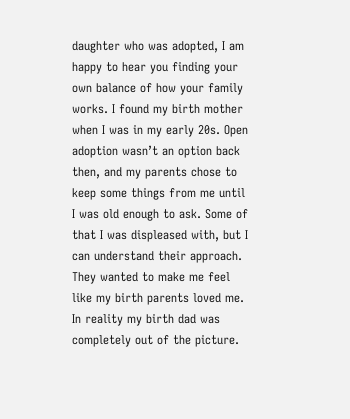daughter who was adopted, I am happy to hear you finding your own balance of how your family works. I found my birth mother when I was in my early 20s. Open adoption wasn’t an option back then, and my parents chose to keep some things from me until I was old enough to ask. Some of that I was displeased with, but I can understand their approach. They wanted to make me feel like my birth parents loved me. In reality my birth dad was completely out of the picture.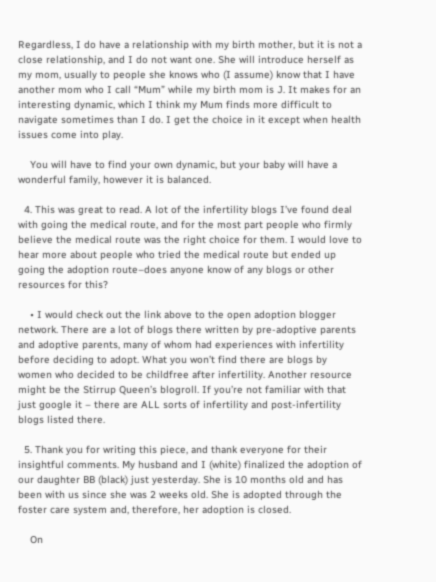Regardless, I do have a relationship with my birth mother, but it is not a close relationship, and I do not want one. She will introduce herself as my mom, usually to people she knows who (I assume) know that I have another mom who I call “Mum” while my birth mom is J. It makes for an interesting dynamic, which I think my Mum finds more difficult to navigate sometimes than I do. I get the choice in it except when health issues come into play.

    You will have to find your own dynamic, but your baby will have a wonderful family, however it is balanced.

  4. This was great to read. A lot of the infertility blogs I’ve found deal with going the medical route, and for the most part people who firmly believe the medical route was the right choice for them. I would love to hear more about people who tried the medical route but ended up going the adoption route–does anyone know of any blogs or other resources for this?

    • I would check out the link above to the open adoption blogger network. There are a lot of blogs there written by pre-adoptive parents and adoptive parents, many of whom had experiences with infertility before deciding to adopt. What you won’t find there are blogs by women who decided to be childfree after infertility. Another resource might be the Stirrup Queen’s blogroll. If you’re not familiar with that just google it – there are ALL sorts of infertility and post-infertility blogs listed there.

  5. Thank you for writing this piece, and thank everyone for their insightful comments. My husband and I (white) finalized the adoption of our daughter BB (black) just yesterday. She is 10 months old and has been with us since she was 2 weeks old. She is adopted through the foster care system and, therefore, her adoption is closed.

    On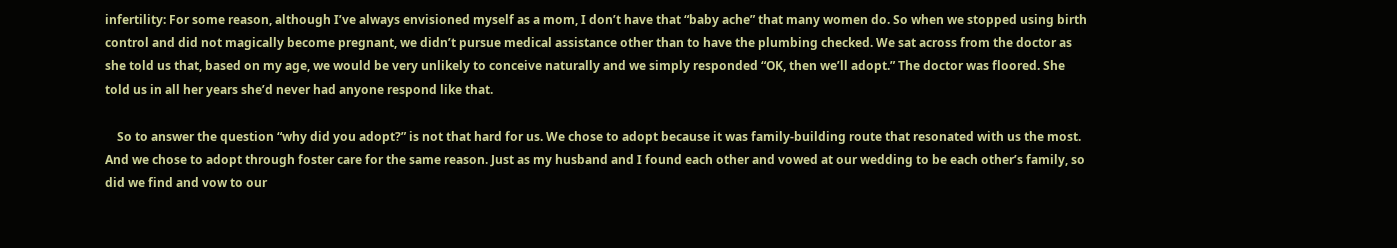infertility: For some reason, although I’ve always envisioned myself as a mom, I don’t have that “baby ache” that many women do. So when we stopped using birth control and did not magically become pregnant, we didn’t pursue medical assistance other than to have the plumbing checked. We sat across from the doctor as she told us that, based on my age, we would be very unlikely to conceive naturally and we simply responded “OK, then we’ll adopt.” The doctor was floored. She told us in all her years she’d never had anyone respond like that.

    So to answer the question “why did you adopt?” is not that hard for us. We chose to adopt because it was family-building route that resonated with us the most. And we chose to adopt through foster care for the same reason. Just as my husband and I found each other and vowed at our wedding to be each other’s family, so did we find and vow to our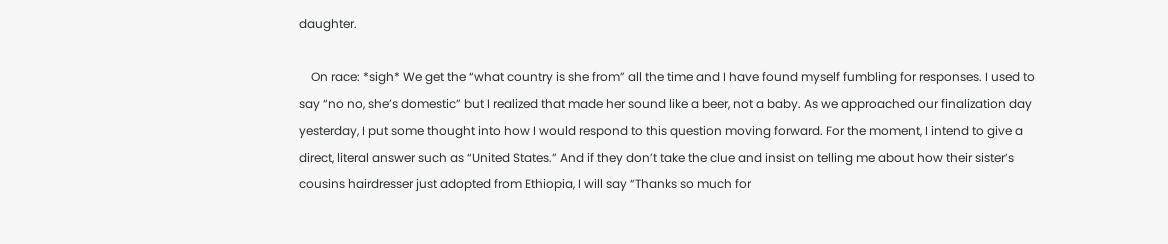daughter.

    On race: *sigh* We get the “what country is she from” all the time and I have found myself fumbling for responses. I used to say “no no, she’s domestic” but I realized that made her sound like a beer, not a baby. As we approached our finalization day yesterday, I put some thought into how I would respond to this question moving forward. For the moment, I intend to give a direct, literal answer such as “United States.” And if they don’t take the clue and insist on telling me about how their sister’s cousins hairdresser just adopted from Ethiopia, I will say “Thanks so much for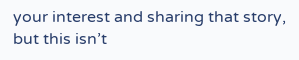your interest and sharing that story, but this isn’t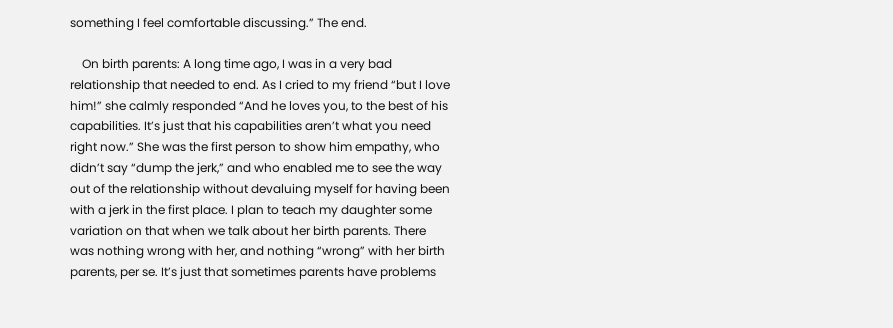something I feel comfortable discussing.” The end.

    On birth parents: A long time ago, I was in a very bad relationship that needed to end. As I cried to my friend “but I love him!” she calmly responded “And he loves you, to the best of his capabilities. It’s just that his capabilities aren’t what you need right now.” She was the first person to show him empathy, who didn’t say “dump the jerk,” and who enabled me to see the way out of the relationship without devaluing myself for having been with a jerk in the first place. I plan to teach my daughter some variation on that when we talk about her birth parents. There was nothing wrong with her, and nothing “wrong” with her birth parents, per se. It’s just that sometimes parents have problems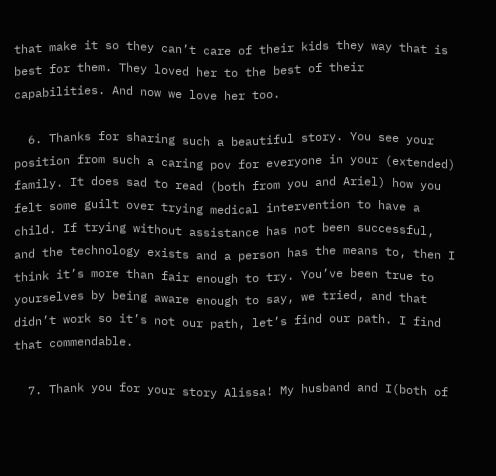that make it so they can’t care of their kids they way that is best for them. They loved her to the best of their capabilities. And now we love her too.

  6. Thanks for sharing such a beautiful story. You see your position from such a caring pov for everyone in your (extended) family. It does sad to read (both from you and Ariel) how you felt some guilt over trying medical intervention to have a child. If trying without assistance has not been successful, and the technology exists and a person has the means to, then I think it’s more than fair enough to try. You’ve been true to yourselves by being aware enough to say, we tried, and that didn’t work so it’s not our path, let’s find our path. I find that commendable.

  7. Thank you for your story Alissa! My husband and I(both of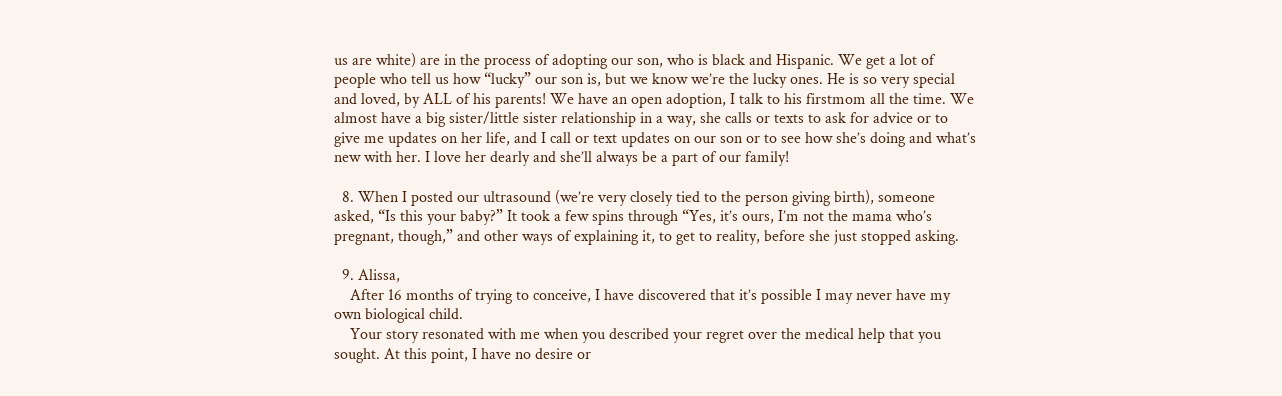us are white) are in the process of adopting our son, who is black and Hispanic. We get a lot of people who tell us how “lucky” our son is, but we know we’re the lucky ones. He is so very special and loved, by ALL of his parents! We have an open adoption, I talk to his firstmom all the time. We almost have a big sister/little sister relationship in a way, she calls or texts to ask for advice or to give me updates on her life, and I call or text updates on our son or to see how she’s doing and what’s new with her. I love her dearly and she’ll always be a part of our family!

  8. When I posted our ultrasound (we’re very closely tied to the person giving birth), someone asked, “Is this your baby?” It took a few spins through “Yes, it’s ours, I’m not the mama who’s pregnant, though,” and other ways of explaining it, to get to reality, before she just stopped asking.

  9. Alissa,
    After 16 months of trying to conceive, I have discovered that it’s possible I may never have my own biological child.
    Your story resonated with me when you described your regret over the medical help that you sought. At this point, I have no desire or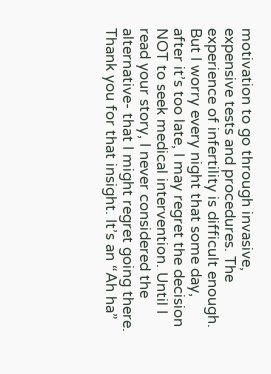motivation to go through invasive, expensive tests and procedures. The experience of infertility is difficult enough. But I worry every night that some day, after it’s too late, I may regret the decision NOT to seek medical intervention. Until I read your story, I never considered the alternative- that I might regret going there. Thank you for that insight. It’s an “Ah ha”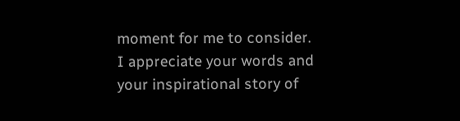moment for me to consider. I appreciate your words and your inspirational story of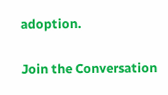adoption.

Join the Conversation